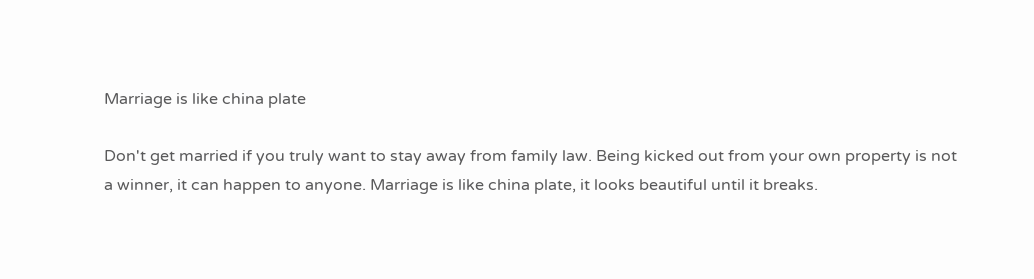Marriage is like china plate

Don't get married if you truly want to stay away from family law. Being kicked out from your own property is not a winner, it can happen to anyone. Marriage is like china plate, it looks beautiful until it breaks.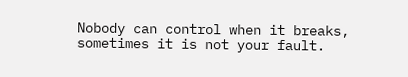Nobody can control when it breaks, sometimes it is not your fault.